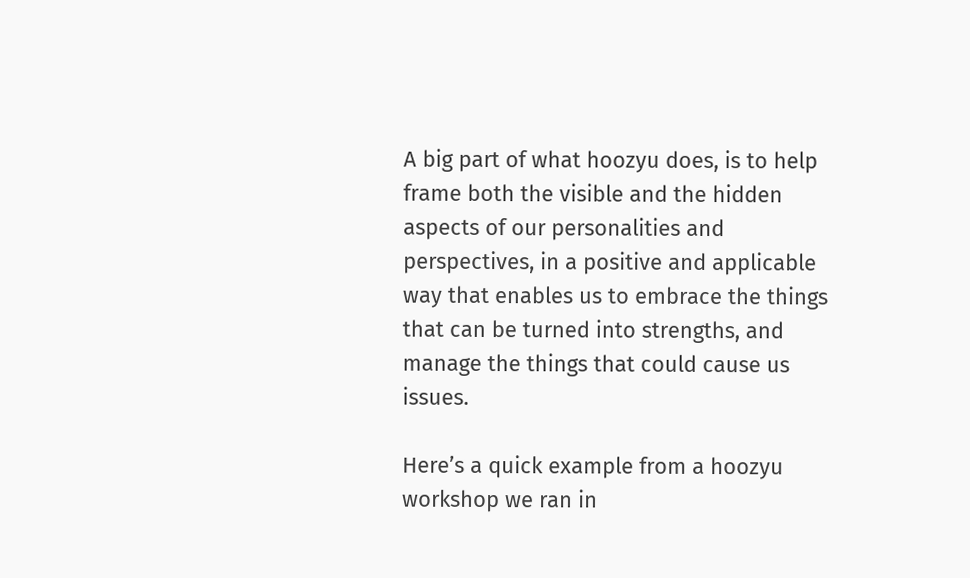A big part of what hoozyu does, is to help frame both the visible and the hidden aspects of our personalities and perspectives, in a positive and applicable way that enables us to embrace the things that can be turned into strengths, and manage the things that could cause us issues.

Here’s a quick example from a hoozyu workshop we ran in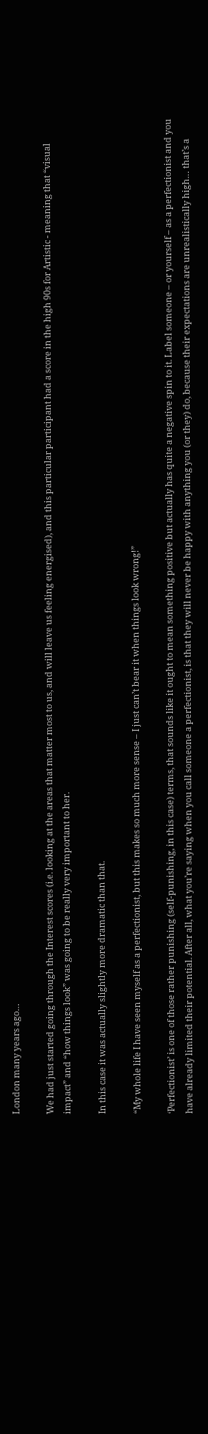London many years ago…

We had just started going through the Interest scores (i.e. looking at the areas that matter most to us, and will leave us feeling energised), and this particular participant had a score in the high 90s for Artistic - meaning that “visual impact” and “how things look” was going to be really very important to her.

In this case it was actually slightly more dramatic than that.

“My whole life I have seen myself as a perfectionist, but this makes so much more sense – I just can’t bear it when things look wrong!”

‘Perfectionist’ is one of those rather punishing (self-punishing, in this case) terms, that sounds like it ought to mean something positive but actually has quite a negative spin to it. Label someone – or yourself – as a perfectionist and you have already limited their potential. After all, what you’re saying when you call someone a perfectionist, is that they will never be happy with anything you (or they) do, because their expectations are unrealistically high… that’s a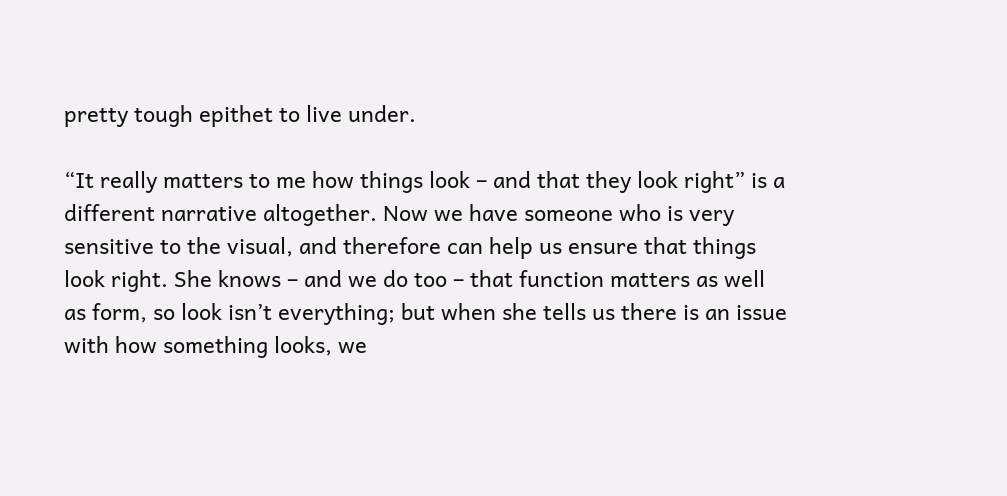pretty tough epithet to live under.

“It really matters to me how things look – and that they look right” is a different narrative altogether. Now we have someone who is very sensitive to the visual, and therefore can help us ensure that things look right. She knows – and we do too – that function matters as well as form, so look isn’t everything; but when she tells us there is an issue with how something looks, we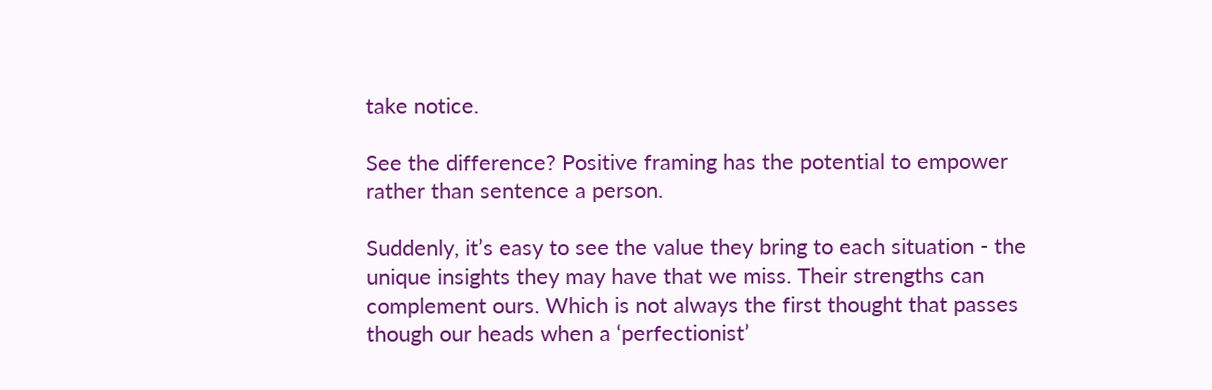take notice.

See the difference? Positive framing has the potential to empower rather than sentence a person.

Suddenly, it’s easy to see the value they bring to each situation - the unique insights they may have that we miss. Their strengths can complement ours. Which is not always the first thought that passes though our heads when a ‘perfectionist’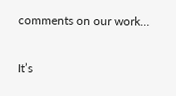comments on our work…

It’s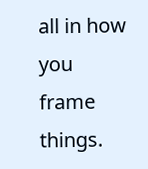all in how you frame things.